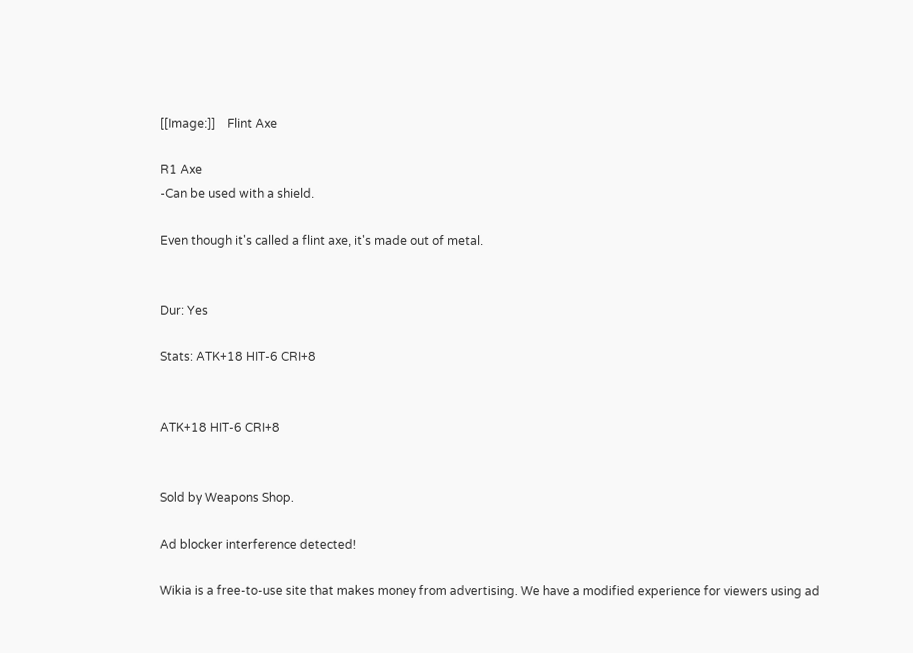[[Image:]]    Flint Axe

R1 Axe
-Can be used with a shield.

Even though it's called a flint axe, it's made out of metal.


Dur: Yes

Stats: ATK+18 HIT-6 CRI+8


ATK+18 HIT-6 CRI+8


Sold by Weapons Shop.

Ad blocker interference detected!

Wikia is a free-to-use site that makes money from advertising. We have a modified experience for viewers using ad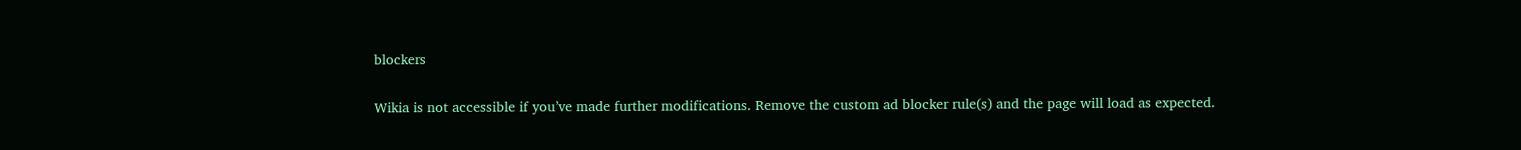blockers

Wikia is not accessible if you’ve made further modifications. Remove the custom ad blocker rule(s) and the page will load as expected.